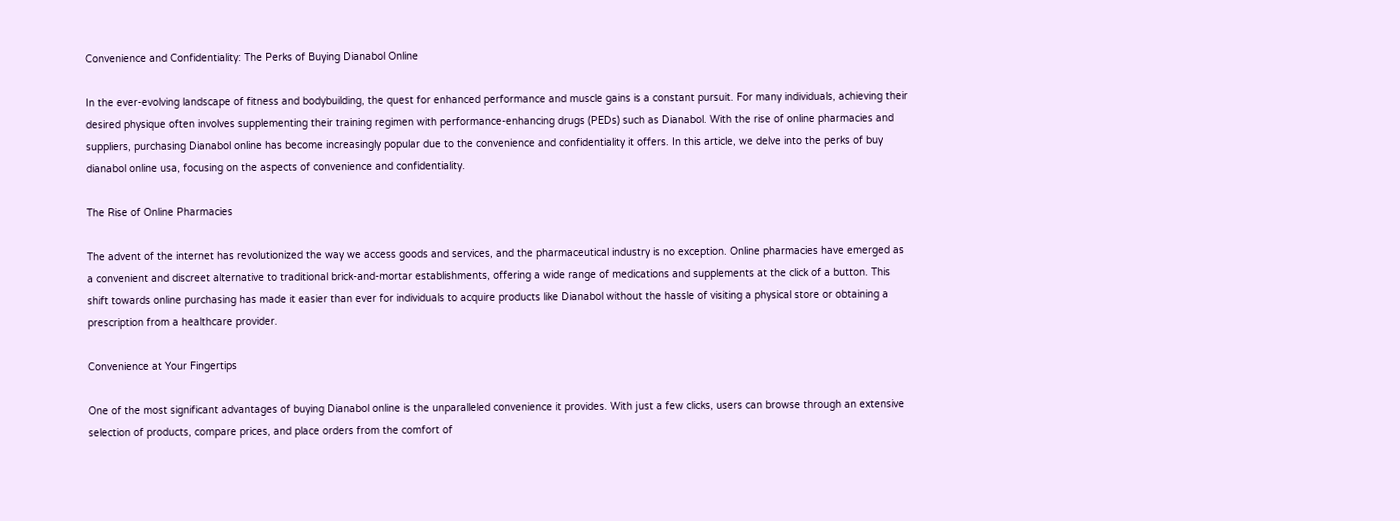Convenience and Confidentiality: The Perks of Buying Dianabol Online

In the ever-evolving landscape of fitness and bodybuilding, the quest for enhanced performance and muscle gains is a constant pursuit. For many individuals, achieving their desired physique often involves supplementing their training regimen with performance-enhancing drugs (PEDs) such as Dianabol. With the rise of online pharmacies and suppliers, purchasing Dianabol online has become increasingly popular due to the convenience and confidentiality it offers. In this article, we delve into the perks of buy dianabol online usa, focusing on the aspects of convenience and confidentiality.

The Rise of Online Pharmacies

The advent of the internet has revolutionized the way we access goods and services, and the pharmaceutical industry is no exception. Online pharmacies have emerged as a convenient and discreet alternative to traditional brick-and-mortar establishments, offering a wide range of medications and supplements at the click of a button. This shift towards online purchasing has made it easier than ever for individuals to acquire products like Dianabol without the hassle of visiting a physical store or obtaining a prescription from a healthcare provider.

Convenience at Your Fingertips

One of the most significant advantages of buying Dianabol online is the unparalleled convenience it provides. With just a few clicks, users can browse through an extensive selection of products, compare prices, and place orders from the comfort of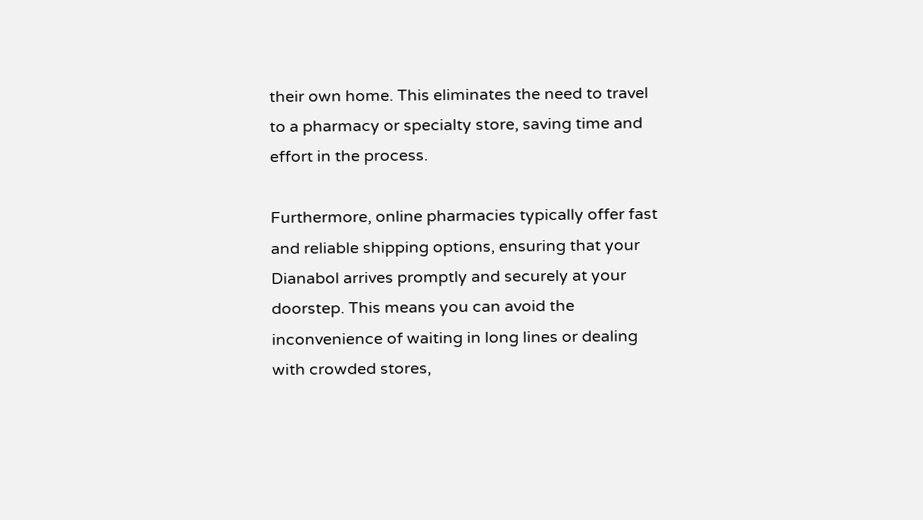their own home. This eliminates the need to travel to a pharmacy or specialty store, saving time and effort in the process.

Furthermore, online pharmacies typically offer fast and reliable shipping options, ensuring that your Dianabol arrives promptly and securely at your doorstep. This means you can avoid the inconvenience of waiting in long lines or dealing with crowded stores,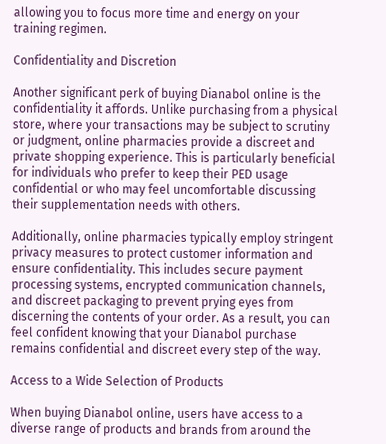allowing you to focus more time and energy on your training regimen.

Confidentiality and Discretion

Another significant perk of buying Dianabol online is the confidentiality it affords. Unlike purchasing from a physical store, where your transactions may be subject to scrutiny or judgment, online pharmacies provide a discreet and private shopping experience. This is particularly beneficial for individuals who prefer to keep their PED usage confidential or who may feel uncomfortable discussing their supplementation needs with others.

Additionally, online pharmacies typically employ stringent privacy measures to protect customer information and ensure confidentiality. This includes secure payment processing systems, encrypted communication channels, and discreet packaging to prevent prying eyes from discerning the contents of your order. As a result, you can feel confident knowing that your Dianabol purchase remains confidential and discreet every step of the way.

Access to a Wide Selection of Products

When buying Dianabol online, users have access to a diverse range of products and brands from around the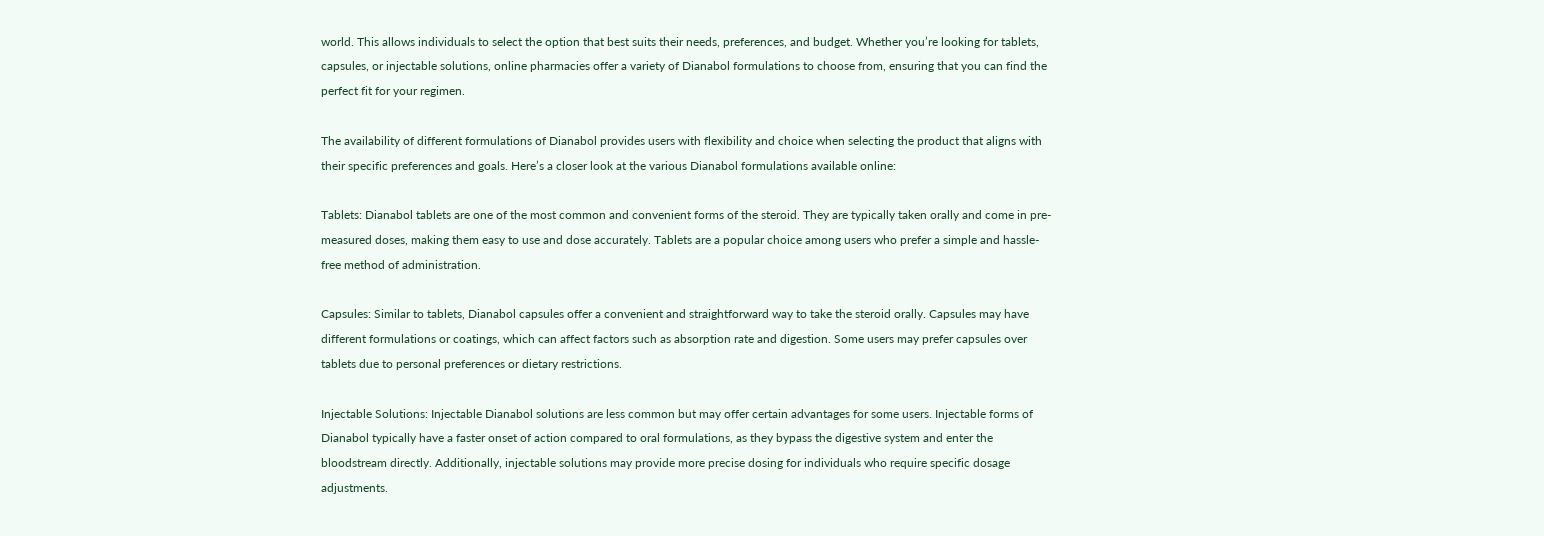world. This allows individuals to select the option that best suits their needs, preferences, and budget. Whether you’re looking for tablets, capsules, or injectable solutions, online pharmacies offer a variety of Dianabol formulations to choose from, ensuring that you can find the perfect fit for your regimen.

The availability of different formulations of Dianabol provides users with flexibility and choice when selecting the product that aligns with their specific preferences and goals. Here’s a closer look at the various Dianabol formulations available online:

Tablets: Dianabol tablets are one of the most common and convenient forms of the steroid. They are typically taken orally and come in pre-measured doses, making them easy to use and dose accurately. Tablets are a popular choice among users who prefer a simple and hassle-free method of administration.

Capsules: Similar to tablets, Dianabol capsules offer a convenient and straightforward way to take the steroid orally. Capsules may have different formulations or coatings, which can affect factors such as absorption rate and digestion. Some users may prefer capsules over tablets due to personal preferences or dietary restrictions.

Injectable Solutions: Injectable Dianabol solutions are less common but may offer certain advantages for some users. Injectable forms of Dianabol typically have a faster onset of action compared to oral formulations, as they bypass the digestive system and enter the bloodstream directly. Additionally, injectable solutions may provide more precise dosing for individuals who require specific dosage adjustments.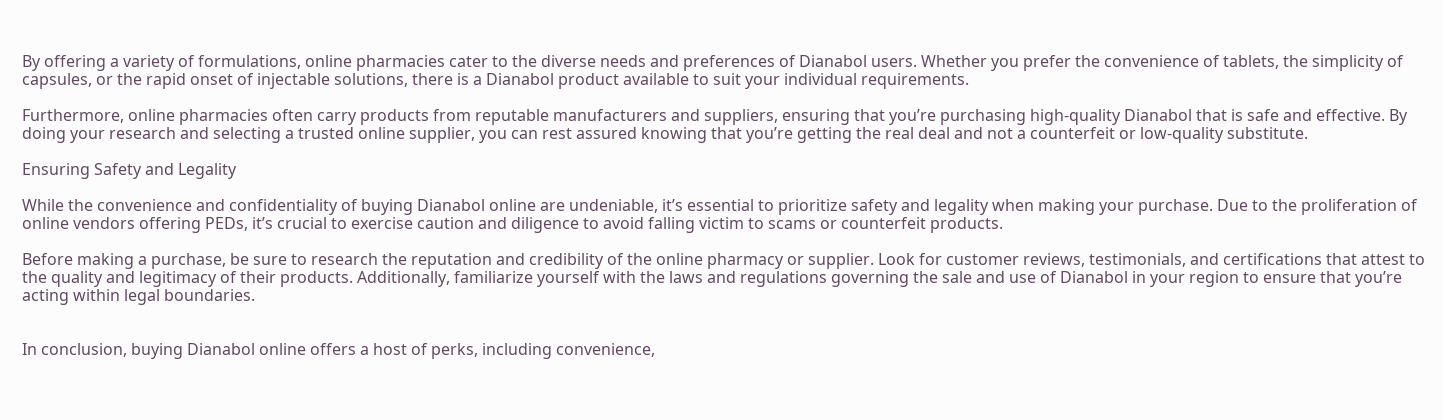By offering a variety of formulations, online pharmacies cater to the diverse needs and preferences of Dianabol users. Whether you prefer the convenience of tablets, the simplicity of capsules, or the rapid onset of injectable solutions, there is a Dianabol product available to suit your individual requirements.

Furthermore, online pharmacies often carry products from reputable manufacturers and suppliers, ensuring that you’re purchasing high-quality Dianabol that is safe and effective. By doing your research and selecting a trusted online supplier, you can rest assured knowing that you’re getting the real deal and not a counterfeit or low-quality substitute.

Ensuring Safety and Legality

While the convenience and confidentiality of buying Dianabol online are undeniable, it’s essential to prioritize safety and legality when making your purchase. Due to the proliferation of online vendors offering PEDs, it’s crucial to exercise caution and diligence to avoid falling victim to scams or counterfeit products.

Before making a purchase, be sure to research the reputation and credibility of the online pharmacy or supplier. Look for customer reviews, testimonials, and certifications that attest to the quality and legitimacy of their products. Additionally, familiarize yourself with the laws and regulations governing the sale and use of Dianabol in your region to ensure that you’re acting within legal boundaries.


In conclusion, buying Dianabol online offers a host of perks, including convenience,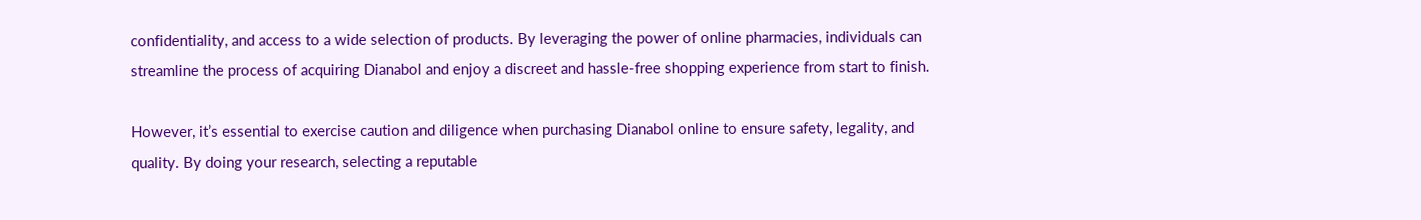confidentiality, and access to a wide selection of products. By leveraging the power of online pharmacies, individuals can streamline the process of acquiring Dianabol and enjoy a discreet and hassle-free shopping experience from start to finish.

However, it’s essential to exercise caution and diligence when purchasing Dianabol online to ensure safety, legality, and quality. By doing your research, selecting a reputable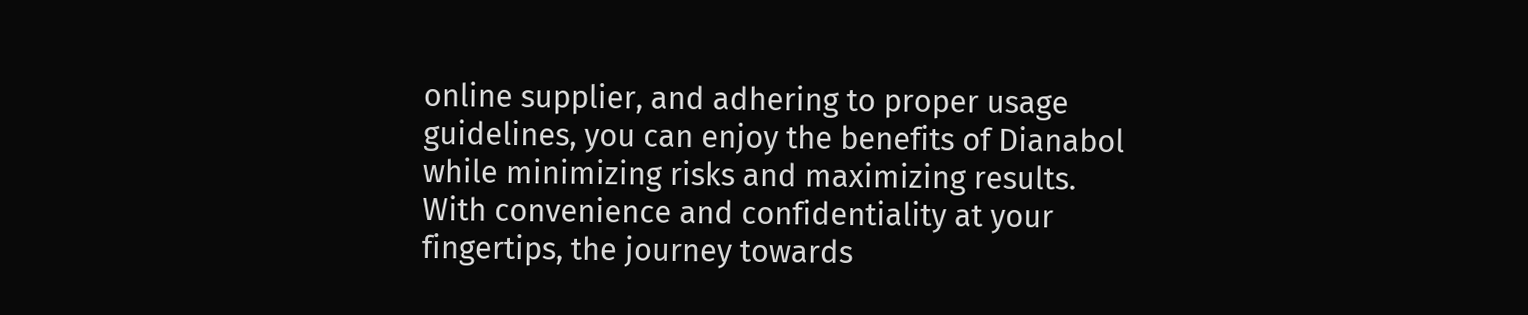online supplier, and adhering to proper usage guidelines, you can enjoy the benefits of Dianabol while minimizing risks and maximizing results. With convenience and confidentiality at your fingertips, the journey towards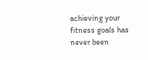achieving your fitness goals has never been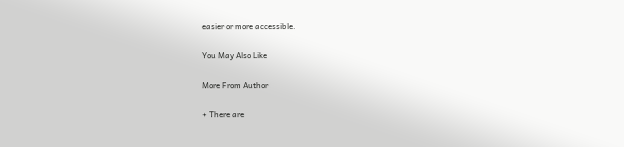easier or more accessible.

You May Also Like

More From Author

+ There are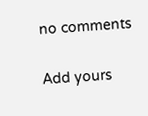no comments

Add yours